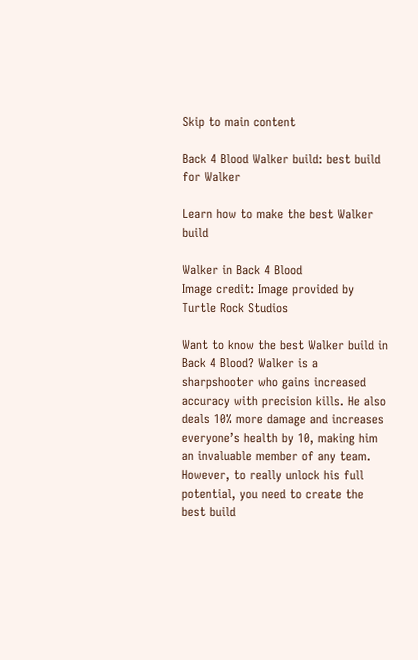Skip to main content

Back 4 Blood Walker build: best build for Walker

Learn how to make the best Walker build

Walker in Back 4 Blood
Image credit: Image provided by Turtle Rock Studios

Want to know the best Walker build in Back 4 Blood? Walker is a sharpshooter who gains increased accuracy with precision kills. He also deals 10% more damage and increases everyone’s health by 10, making him an invaluable member of any team. However, to really unlock his full potential, you need to create the best build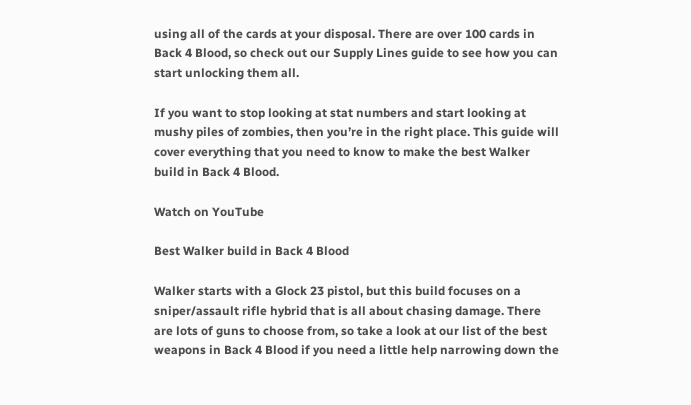using all of the cards at your disposal. There are over 100 cards in Back 4 Blood, so check out our Supply Lines guide to see how you can start unlocking them all.

If you want to stop looking at stat numbers and start looking at mushy piles of zombies, then you’re in the right place. This guide will cover everything that you need to know to make the best Walker build in Back 4 Blood.

Watch on YouTube

Best Walker build in Back 4 Blood

Walker starts with a Glock 23 pistol, but this build focuses on a sniper/assault rifle hybrid that is all about chasing damage. There are lots of guns to choose from, so take a look at our list of the best weapons in Back 4 Blood if you need a little help narrowing down the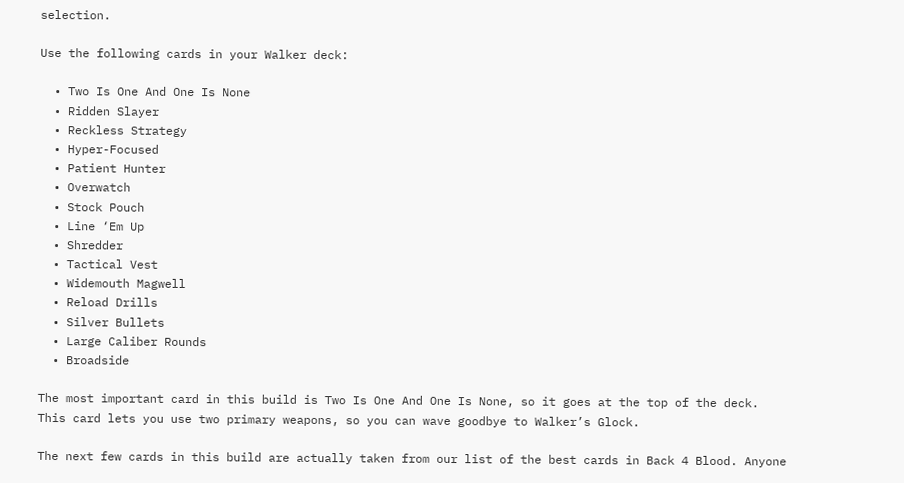selection.

Use the following cards in your Walker deck:

  • Two Is One And One Is None
  • Ridden Slayer
  • Reckless Strategy
  • Hyper-Focused
  • Patient Hunter
  • Overwatch
  • Stock Pouch
  • Line ‘Em Up
  • Shredder
  • Tactical Vest
  • Widemouth Magwell
  • Reload Drills
  • Silver Bullets
  • Large Caliber Rounds
  • Broadside

The most important card in this build is Two Is One And One Is None, so it goes at the top of the deck. This card lets you use two primary weapons, so you can wave goodbye to Walker’s Glock.

The next few cards in this build are actually taken from our list of the best cards in Back 4 Blood. Anyone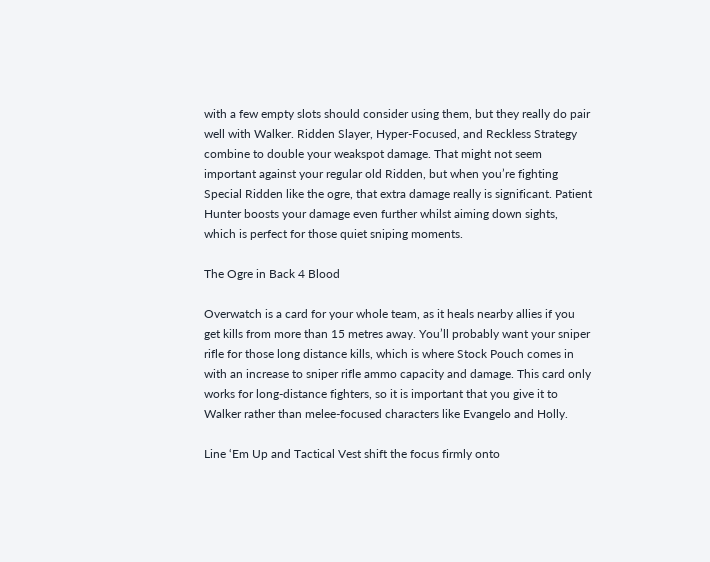with a few empty slots should consider using them, but they really do pair well with Walker. Ridden Slayer, Hyper-Focused, and Reckless Strategy combine to double your weakspot damage. That might not seem important against your regular old Ridden, but when you’re fighting Special Ridden like the ogre, that extra damage really is significant. Patient Hunter boosts your damage even further whilst aiming down sights, which is perfect for those quiet sniping moments.

The Ogre in Back 4 Blood

Overwatch is a card for your whole team, as it heals nearby allies if you get kills from more than 15 metres away. You’ll probably want your sniper rifle for those long distance kills, which is where Stock Pouch comes in with an increase to sniper rifle ammo capacity and damage. This card only works for long-distance fighters, so it is important that you give it to Walker rather than melee-focused characters like Evangelo and Holly.

Line ‘Em Up and Tactical Vest shift the focus firmly onto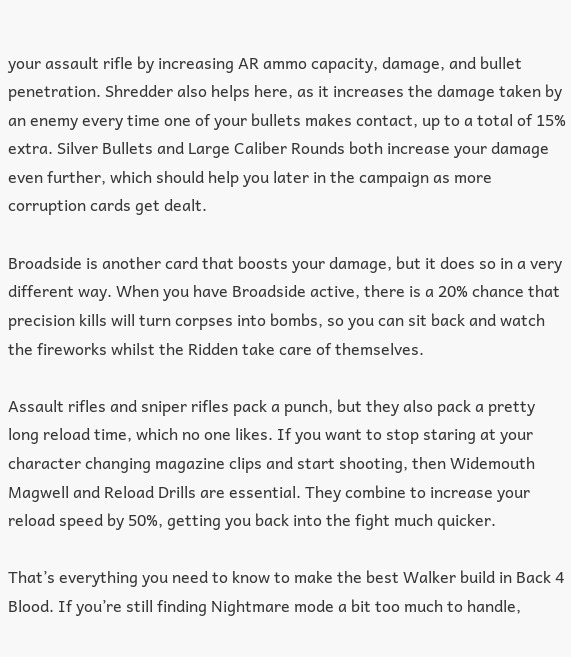your assault rifle by increasing AR ammo capacity, damage, and bullet penetration. Shredder also helps here, as it increases the damage taken by an enemy every time one of your bullets makes contact, up to a total of 15% extra. Silver Bullets and Large Caliber Rounds both increase your damage even further, which should help you later in the campaign as more corruption cards get dealt.

Broadside is another card that boosts your damage, but it does so in a very different way. When you have Broadside active, there is a 20% chance that precision kills will turn corpses into bombs, so you can sit back and watch the fireworks whilst the Ridden take care of themselves.

Assault rifles and sniper rifles pack a punch, but they also pack a pretty long reload time, which no one likes. If you want to stop staring at your character changing magazine clips and start shooting, then Widemouth Magwell and Reload Drills are essential. They combine to increase your reload speed by 50%, getting you back into the fight much quicker.

That’s everything you need to know to make the best Walker build in Back 4 Blood. If you’re still finding Nightmare mode a bit too much to handle,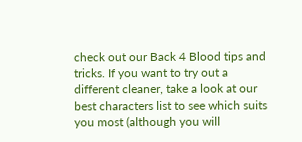check out our Back 4 Blood tips and tricks. If you want to try out a different cleaner, take a look at our best characters list to see which suits you most (although you will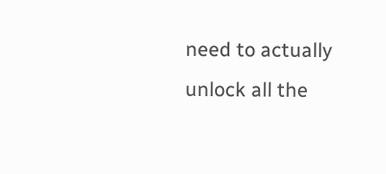need to actually unlock all the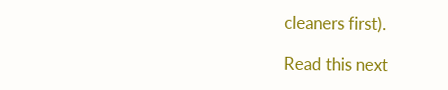cleaners first).

Read this next